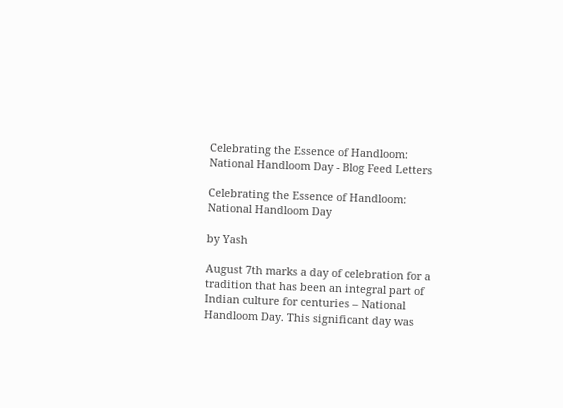Celebrating the Essence of Handloom: National Handloom Day - Blog Feed Letters

Celebrating the Essence of Handloom: National Handloom Day

by Yash

August 7th marks a day of celebration for a tradition that has been an integral part of Indian culture for centuries – National Handloom Day. This significant day was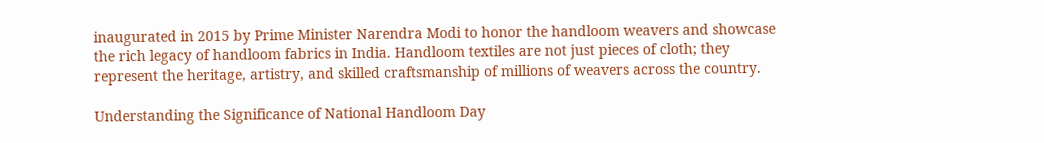inaugurated in 2015 by Prime Minister Narendra Modi to honor the handloom weavers and showcase the rich legacy of handloom fabrics in India. Handloom textiles are not just pieces of cloth; they represent the heritage, artistry, and skilled craftsmanship of millions of weavers across the country.

Understanding the Significance of National Handloom Day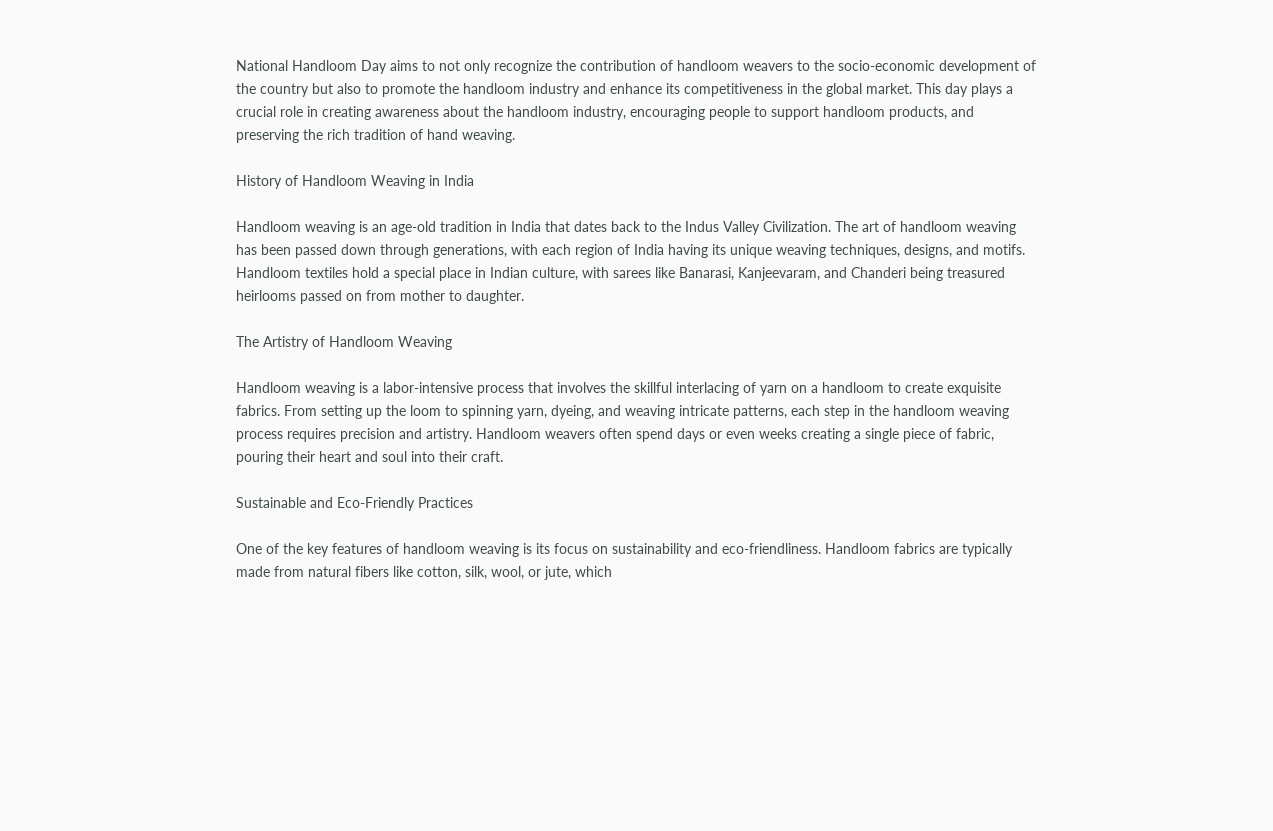National Handloom Day aims to not only recognize the contribution of handloom weavers to the socio-economic development of the country but also to promote the handloom industry and enhance its competitiveness in the global market. This day plays a crucial role in creating awareness about the handloom industry, encouraging people to support handloom products, and preserving the rich tradition of hand weaving.

History of Handloom Weaving in India

Handloom weaving is an age-old tradition in India that dates back to the Indus Valley Civilization. The art of handloom weaving has been passed down through generations, with each region of India having its unique weaving techniques, designs, and motifs. Handloom textiles hold a special place in Indian culture, with sarees like Banarasi, Kanjeevaram, and Chanderi being treasured heirlooms passed on from mother to daughter.

The Artistry of Handloom Weaving

Handloom weaving is a labor-intensive process that involves the skillful interlacing of yarn on a handloom to create exquisite fabrics. From setting up the loom to spinning yarn, dyeing, and weaving intricate patterns, each step in the handloom weaving process requires precision and artistry. Handloom weavers often spend days or even weeks creating a single piece of fabric, pouring their heart and soul into their craft.

Sustainable and Eco-Friendly Practices

One of the key features of handloom weaving is its focus on sustainability and eco-friendliness. Handloom fabrics are typically made from natural fibers like cotton, silk, wool, or jute, which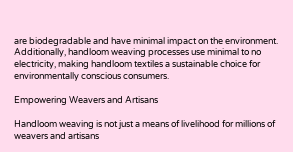are biodegradable and have minimal impact on the environment. Additionally, handloom weaving processes use minimal to no electricity, making handloom textiles a sustainable choice for environmentally conscious consumers.

Empowering Weavers and Artisans

Handloom weaving is not just a means of livelihood for millions of weavers and artisans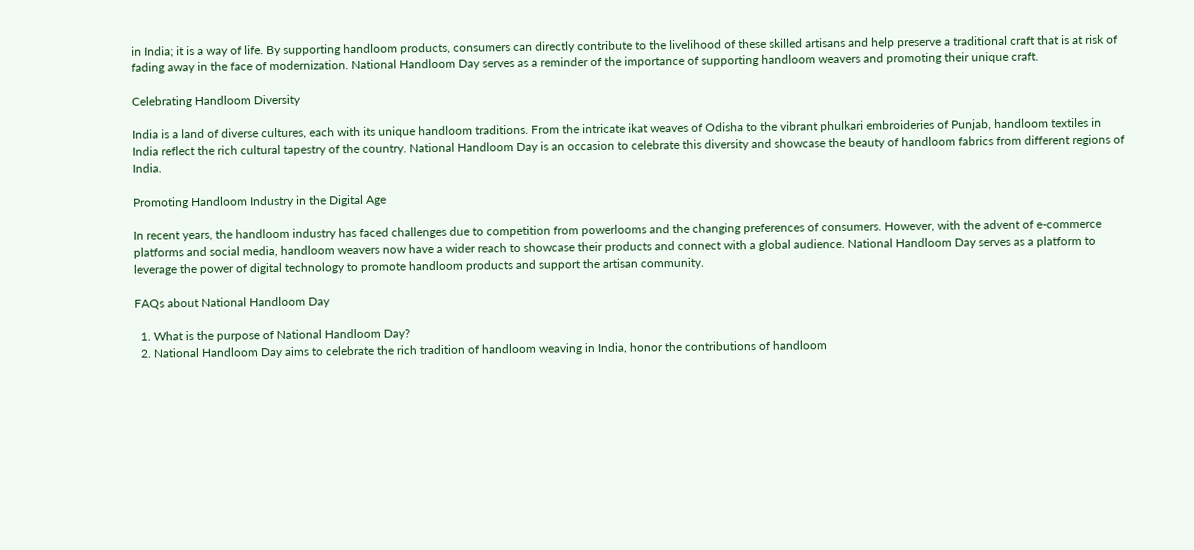in India; it is a way of life. By supporting handloom products, consumers can directly contribute to the livelihood of these skilled artisans and help preserve a traditional craft that is at risk of fading away in the face of modernization. National Handloom Day serves as a reminder of the importance of supporting handloom weavers and promoting their unique craft.

Celebrating Handloom Diversity

India is a land of diverse cultures, each with its unique handloom traditions. From the intricate ikat weaves of Odisha to the vibrant phulkari embroideries of Punjab, handloom textiles in India reflect the rich cultural tapestry of the country. National Handloom Day is an occasion to celebrate this diversity and showcase the beauty of handloom fabrics from different regions of India.

Promoting Handloom Industry in the Digital Age

In recent years, the handloom industry has faced challenges due to competition from powerlooms and the changing preferences of consumers. However, with the advent of e-commerce platforms and social media, handloom weavers now have a wider reach to showcase their products and connect with a global audience. National Handloom Day serves as a platform to leverage the power of digital technology to promote handloom products and support the artisan community.

FAQs about National Handloom Day

  1. What is the purpose of National Handloom Day?
  2. National Handloom Day aims to celebrate the rich tradition of handloom weaving in India, honor the contributions of handloom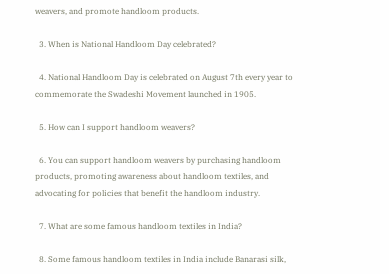weavers, and promote handloom products.

  3. When is National Handloom Day celebrated?

  4. National Handloom Day is celebrated on August 7th every year to commemorate the Swadeshi Movement launched in 1905.

  5. How can I support handloom weavers?

  6. You can support handloom weavers by purchasing handloom products, promoting awareness about handloom textiles, and advocating for policies that benefit the handloom industry.

  7. What are some famous handloom textiles in India?

  8. Some famous handloom textiles in India include Banarasi silk,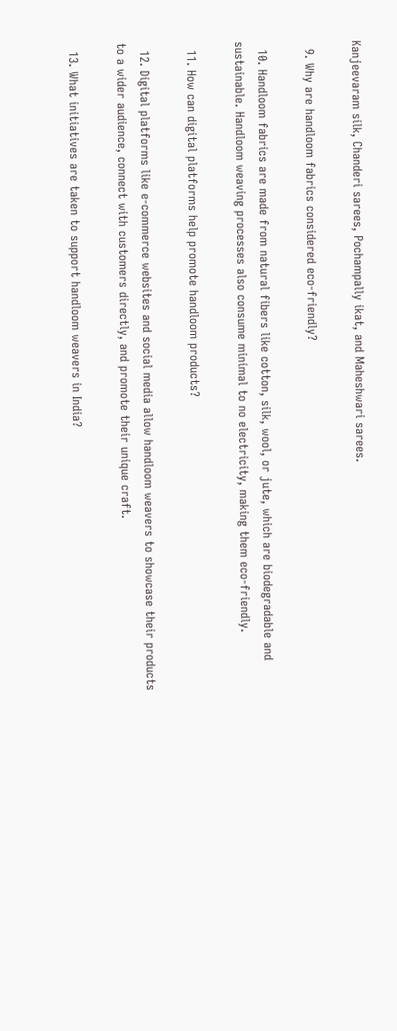Kanjeevaram silk, Chanderi sarees, Pochampally ikat, and Maheshwari sarees.

  9. Why are handloom fabrics considered eco-friendly?

  10. Handloom fabrics are made from natural fibers like cotton, silk, wool, or jute, which are biodegradable and sustainable. Handloom weaving processes also consume minimal to no electricity, making them eco-friendly.

  11. How can digital platforms help promote handloom products?

  12. Digital platforms like e-commerce websites and social media allow handloom weavers to showcase their products to a wider audience, connect with customers directly, and promote their unique craft.

  13. What initiatives are taken to support handloom weavers in India?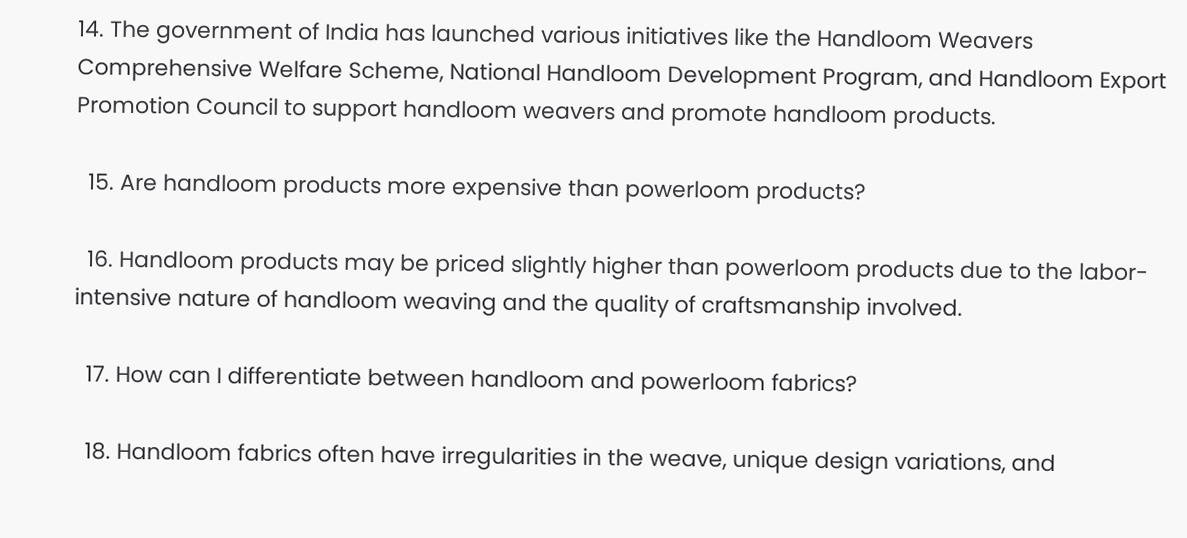14. The government of India has launched various initiatives like the Handloom Weavers Comprehensive Welfare Scheme, National Handloom Development Program, and Handloom Export Promotion Council to support handloom weavers and promote handloom products.

  15. Are handloom products more expensive than powerloom products?

  16. Handloom products may be priced slightly higher than powerloom products due to the labor-intensive nature of handloom weaving and the quality of craftsmanship involved.

  17. How can I differentiate between handloom and powerloom fabrics?

  18. Handloom fabrics often have irregularities in the weave, unique design variations, and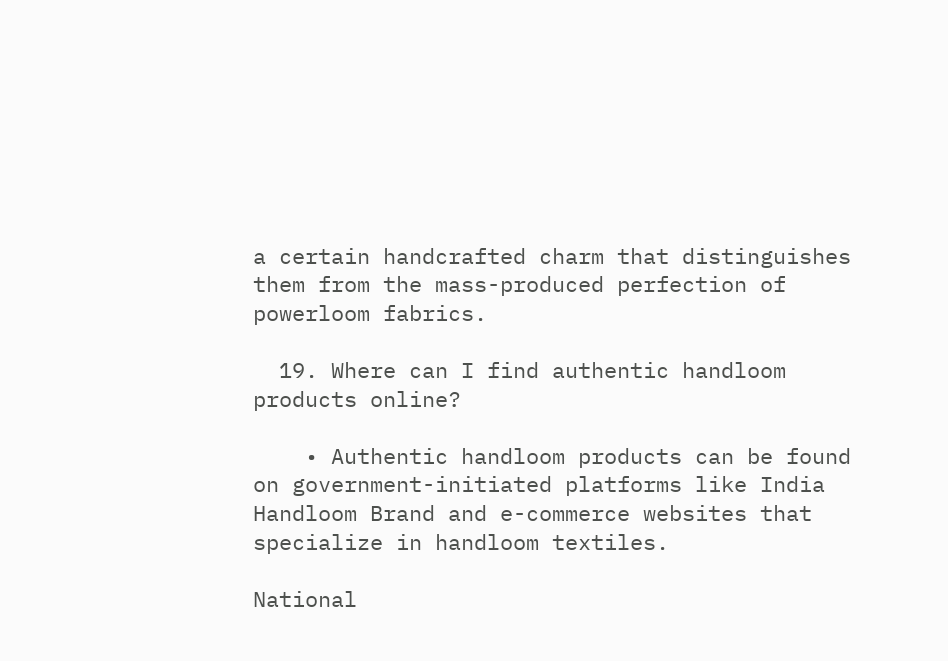a certain handcrafted charm that distinguishes them from the mass-produced perfection of powerloom fabrics.

  19. Where can I find authentic handloom products online?

    • Authentic handloom products can be found on government-initiated platforms like India Handloom Brand and e-commerce websites that specialize in handloom textiles.

National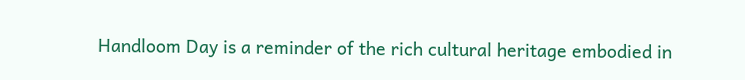Handloom Day is a reminder of the rich cultural heritage embodied in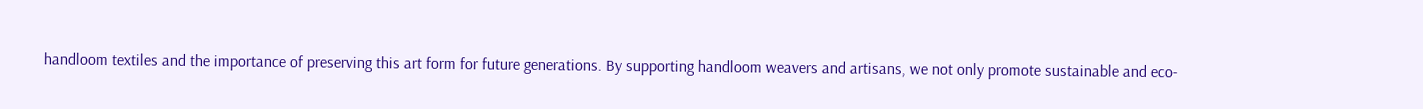handloom textiles and the importance of preserving this art form for future generations. By supporting handloom weavers and artisans, we not only promote sustainable and eco-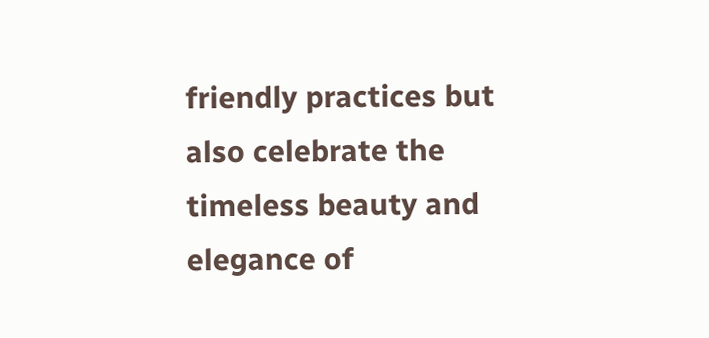friendly practices but also celebrate the timeless beauty and elegance of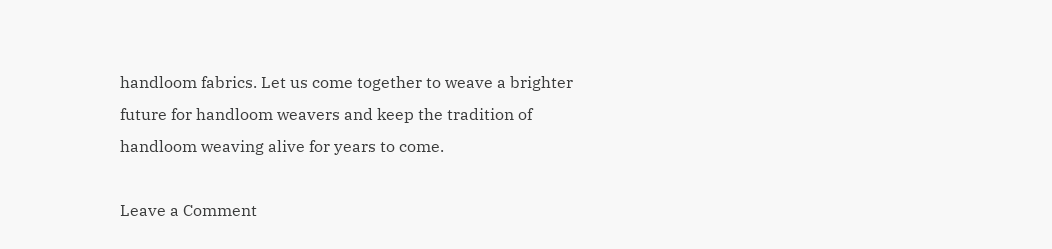handloom fabrics. Let us come together to weave a brighter future for handloom weavers and keep the tradition of handloom weaving alive for years to come.

Leave a Comment